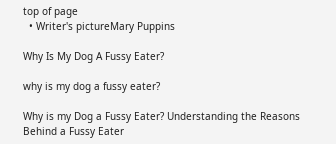top of page
  • Writer's pictureMary Puppins

Why Is My Dog A Fussy Eater?

why is my dog a fussy eater?

Why is my Dog a Fussy Eater? Understanding the Reasons Behind a Fussy Eater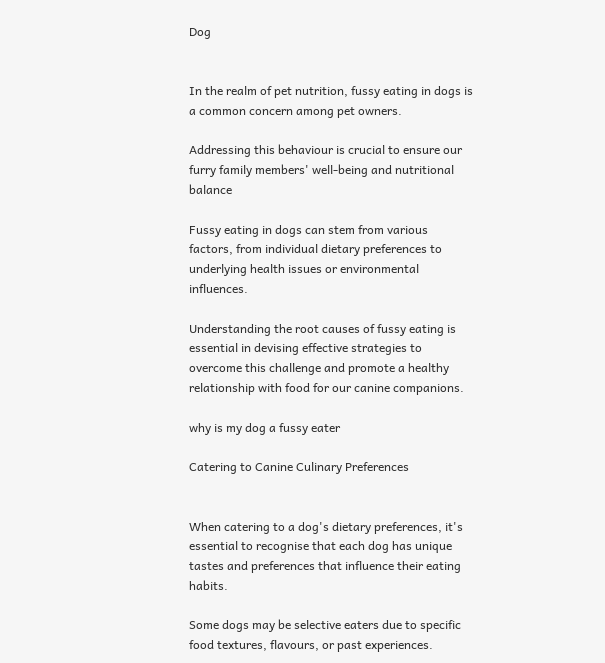Dog


In the realm of pet nutrition, fussy eating in dogs is a common concern among pet owners.

Addressing this behaviour is crucial to ensure our furry family members' well-being and nutritional balance

Fussy eating in dogs can stem from various factors, from individual dietary preferences to underlying health issues or environmental influences.

Understanding the root causes of fussy eating is essential in devising effective strategies to overcome this challenge and promote a healthy relationship with food for our canine companions.

why is my dog a fussy eater

Catering to Canine Culinary Preferences


When catering to a dog's dietary preferences, it's essential to recognise that each dog has unique tastes and preferences that influence their eating habits.

Some dogs may be selective eaters due to specific food textures, flavours, or past experiences.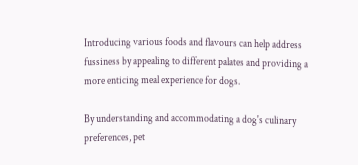Introducing various foods and flavours can help address fussiness by appealing to different palates and providing a more enticing meal experience for dogs.

By understanding and accommodating a dog's culinary preferences, pet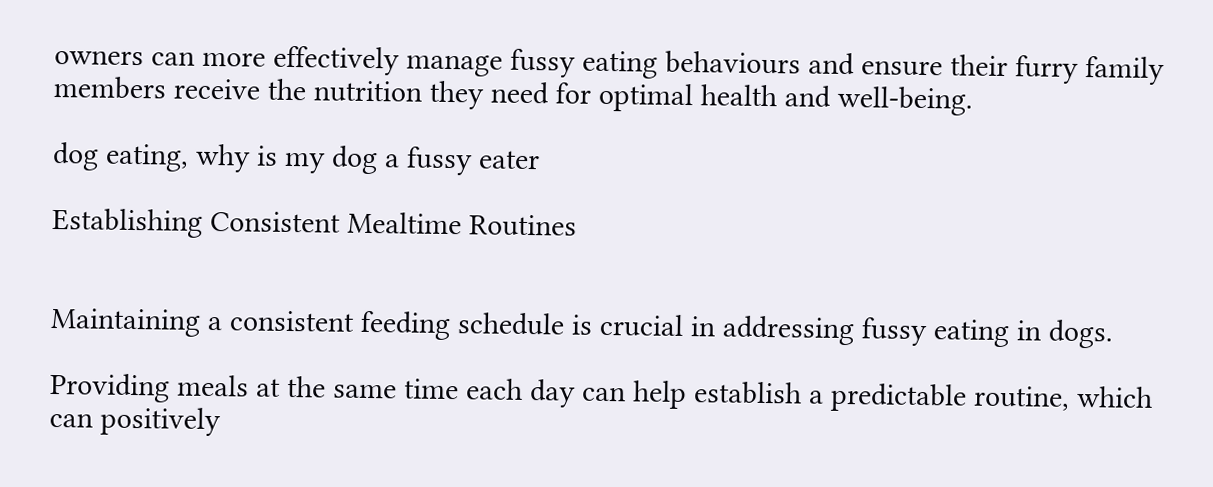owners can more effectively manage fussy eating behaviours and ensure their furry family members receive the nutrition they need for optimal health and well-being.

dog eating, why is my dog a fussy eater

Establishing Consistent Mealtime Routines


Maintaining a consistent feeding schedule is crucial in addressing fussy eating in dogs.

Providing meals at the same time each day can help establish a predictable routine, which can positively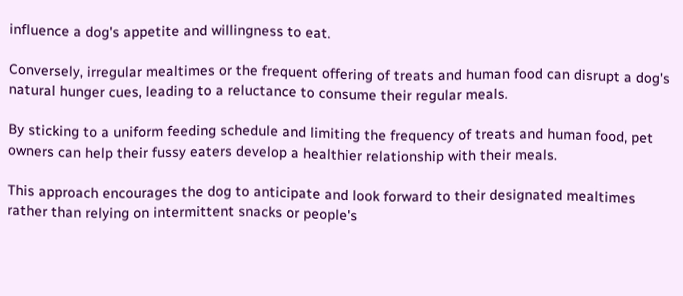influence a dog's appetite and willingness to eat.

Conversely, irregular mealtimes or the frequent offering of treats and human food can disrupt a dog's natural hunger cues, leading to a reluctance to consume their regular meals.

By sticking to a uniform feeding schedule and limiting the frequency of treats and human food, pet owners can help their fussy eaters develop a healthier relationship with their meals.

This approach encourages the dog to anticipate and look forward to their designated mealtimes rather than relying on intermittent snacks or people's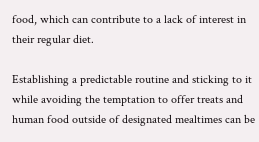food, which can contribute to a lack of interest in their regular diet.

Establishing a predictable routine and sticking to it while avoiding the temptation to offer treats and human food outside of designated mealtimes can be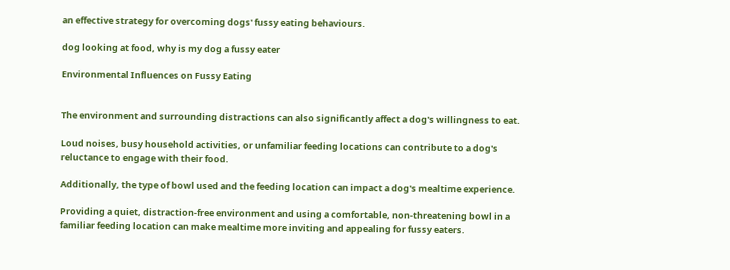an effective strategy for overcoming dogs' fussy eating behaviours.

dog looking at food, why is my dog a fussy eater

Environmental Influences on Fussy Eating


The environment and surrounding distractions can also significantly affect a dog's willingness to eat.

Loud noises, busy household activities, or unfamiliar feeding locations can contribute to a dog's reluctance to engage with their food.

Additionally, the type of bowl used and the feeding location can impact a dog's mealtime experience.

Providing a quiet, distraction-free environment and using a comfortable, non-threatening bowl in a familiar feeding location can make mealtime more inviting and appealing for fussy eaters.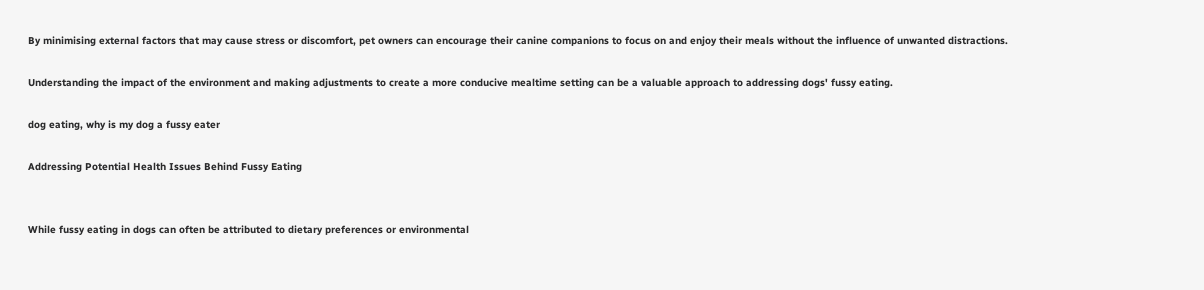By minimising external factors that may cause stress or discomfort, pet owners can encourage their canine companions to focus on and enjoy their meals without the influence of unwanted distractions.

Understanding the impact of the environment and making adjustments to create a more conducive mealtime setting can be a valuable approach to addressing dogs' fussy eating.

dog eating, why is my dog a fussy eater

Addressing Potential Health Issues Behind Fussy Eating


While fussy eating in dogs can often be attributed to dietary preferences or environmental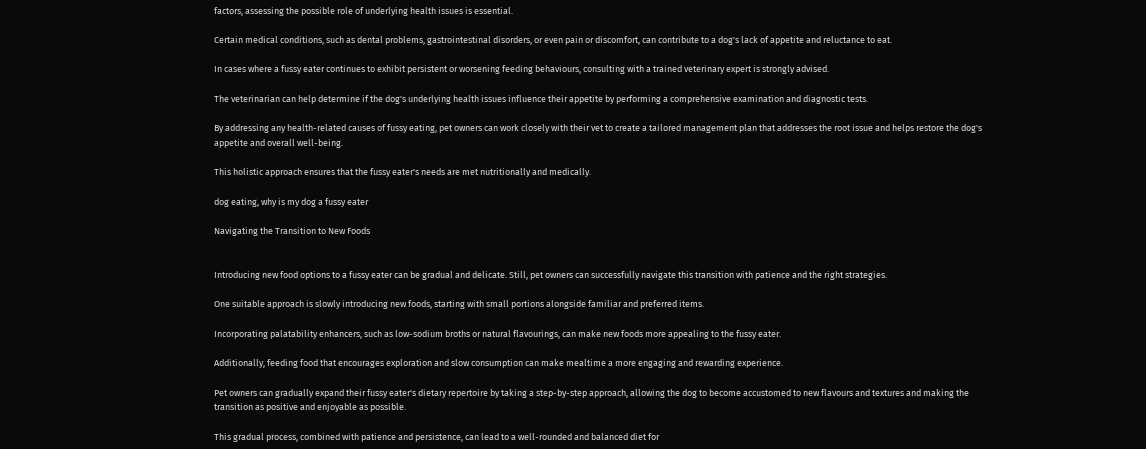factors, assessing the possible role of underlying health issues is essential.

Certain medical conditions, such as dental problems, gastrointestinal disorders, or even pain or discomfort, can contribute to a dog's lack of appetite and reluctance to eat.

In cases where a fussy eater continues to exhibit persistent or worsening feeding behaviours, consulting with a trained veterinary expert is strongly advised.

The veterinarian can help determine if the dog's underlying health issues influence their appetite by performing a comprehensive examination and diagnostic tests.

By addressing any health-related causes of fussy eating, pet owners can work closely with their vet to create a tailored management plan that addresses the root issue and helps restore the dog's appetite and overall well-being.

This holistic approach ensures that the fussy eater's needs are met nutritionally and medically.

dog eating, why is my dog a fussy eater

Navigating the Transition to New Foods


Introducing new food options to a fussy eater can be gradual and delicate. Still, pet owners can successfully navigate this transition with patience and the right strategies.

One suitable approach is slowly introducing new foods, starting with small portions alongside familiar and preferred items.

Incorporating palatability enhancers, such as low-sodium broths or natural flavourings, can make new foods more appealing to the fussy eater.

Additionally, feeding food that encourages exploration and slow consumption can make mealtime a more engaging and rewarding experience.

Pet owners can gradually expand their fussy eater's dietary repertoire by taking a step-by-step approach, allowing the dog to become accustomed to new flavours and textures and making the transition as positive and enjoyable as possible.

This gradual process, combined with patience and persistence, can lead to a well-rounded and balanced diet for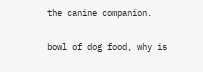the canine companion.

bowl of dog food, why is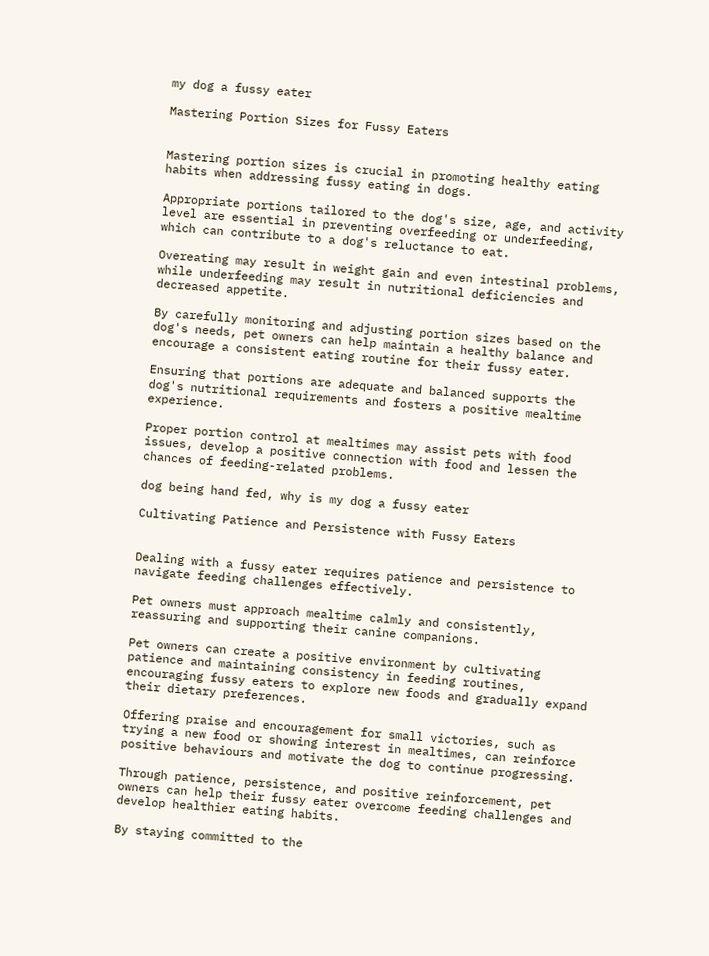my dog a fussy eater

Mastering Portion Sizes for Fussy Eaters


Mastering portion sizes is crucial in promoting healthy eating habits when addressing fussy eating in dogs.

Appropriate portions tailored to the dog's size, age, and activity level are essential in preventing overfeeding or underfeeding, which can contribute to a dog's reluctance to eat.

Overeating may result in weight gain and even intestinal problems, while underfeeding may result in nutritional deficiencies and decreased appetite.

By carefully monitoring and adjusting portion sizes based on the dog's needs, pet owners can help maintain a healthy balance and encourage a consistent eating routine for their fussy eater.

Ensuring that portions are adequate and balanced supports the dog's nutritional requirements and fosters a positive mealtime experience.

Proper portion control at mealtimes may assist pets with food issues, develop a positive connection with food and lessen the chances of feeding-related problems.

dog being hand fed, why is my dog a fussy eater

Cultivating Patience and Persistence with Fussy Eaters


Dealing with a fussy eater requires patience and persistence to navigate feeding challenges effectively.

Pet owners must approach mealtime calmly and consistently, reassuring and supporting their canine companions.

Pet owners can create a positive environment by cultivating patience and maintaining consistency in feeding routines, encouraging fussy eaters to explore new foods and gradually expand their dietary preferences.

Offering praise and encouragement for small victories, such as trying a new food or showing interest in mealtimes, can reinforce positive behaviours and motivate the dog to continue progressing.

Through patience, persistence, and positive reinforcement, pet owners can help their fussy eater overcome feeding challenges and develop healthier eating habits.

By staying committed to the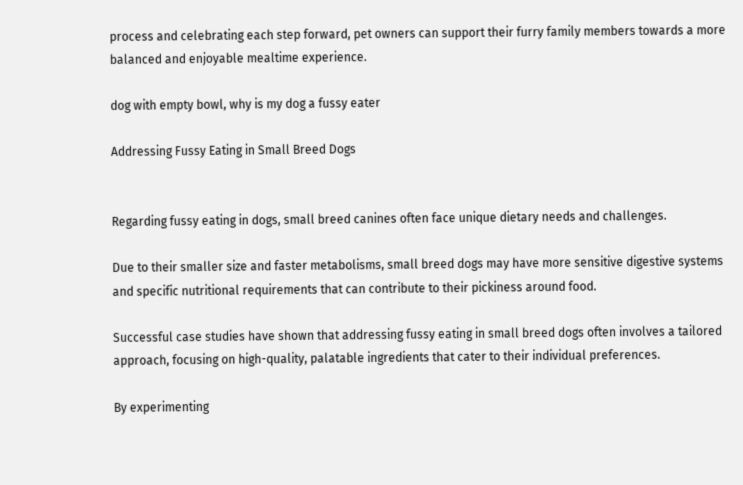process and celebrating each step forward, pet owners can support their furry family members towards a more balanced and enjoyable mealtime experience.

dog with empty bowl, why is my dog a fussy eater

Addressing Fussy Eating in Small Breed Dogs


Regarding fussy eating in dogs, small breed canines often face unique dietary needs and challenges.

Due to their smaller size and faster metabolisms, small breed dogs may have more sensitive digestive systems and specific nutritional requirements that can contribute to their pickiness around food.

Successful case studies have shown that addressing fussy eating in small breed dogs often involves a tailored approach, focusing on high-quality, palatable ingredients that cater to their individual preferences.

By experimenting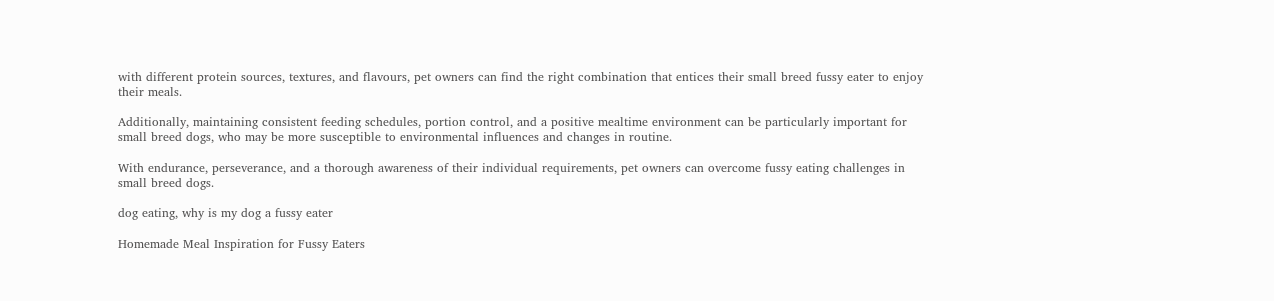with different protein sources, textures, and flavours, pet owners can find the right combination that entices their small breed fussy eater to enjoy their meals.

Additionally, maintaining consistent feeding schedules, portion control, and a positive mealtime environment can be particularly important for small breed dogs, who may be more susceptible to environmental influences and changes in routine.

With endurance, perseverance, and a thorough awareness of their individual requirements, pet owners can overcome fussy eating challenges in small breed dogs.

dog eating, why is my dog a fussy eater

Homemade Meal Inspiration for Fussy Eaters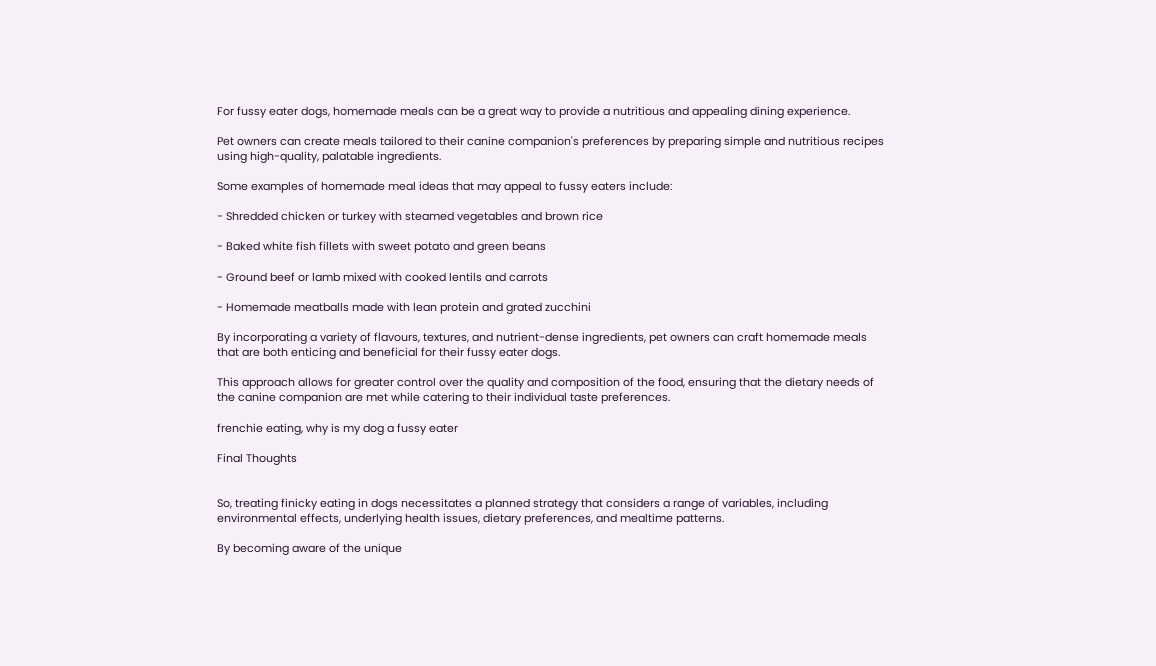For fussy eater dogs, homemade meals can be a great way to provide a nutritious and appealing dining experience.

Pet owners can create meals tailored to their canine companion's preferences by preparing simple and nutritious recipes using high-quality, palatable ingredients.

Some examples of homemade meal ideas that may appeal to fussy eaters include:

- Shredded chicken or turkey with steamed vegetables and brown rice

- Baked white fish fillets with sweet potato and green beans

- Ground beef or lamb mixed with cooked lentils and carrots

- Homemade meatballs made with lean protein and grated zucchini

By incorporating a variety of flavours, textures, and nutrient-dense ingredients, pet owners can craft homemade meals that are both enticing and beneficial for their fussy eater dogs.

This approach allows for greater control over the quality and composition of the food, ensuring that the dietary needs of the canine companion are met while catering to their individual taste preferences.

frenchie eating, why is my dog a fussy eater

Final Thoughts


So, treating finicky eating in dogs necessitates a planned strategy that considers a range of variables, including environmental effects, underlying health issues, dietary preferences, and mealtime patterns.

By becoming aware of the unique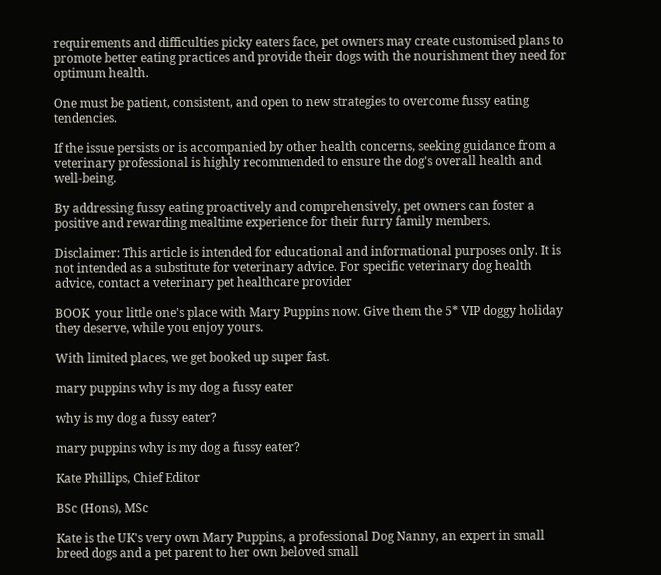requirements and difficulties picky eaters face, pet owners may create customised plans to promote better eating practices and provide their dogs with the nourishment they need for optimum health.

One must be patient, consistent, and open to new strategies to overcome fussy eating tendencies.

If the issue persists or is accompanied by other health concerns, seeking guidance from a veterinary professional is highly recommended to ensure the dog's overall health and well-being.

By addressing fussy eating proactively and comprehensively, pet owners can foster a positive and rewarding mealtime experience for their furry family members.

Disclaimer: This article is intended for educational and informational purposes only. It is not intended as a substitute for veterinary advice. For specific veterinary dog health advice, contact a veterinary pet healthcare provider

BOOK  your little one's place with Mary Puppins now. Give them the 5* VIP doggy holiday they deserve, while you enjoy yours.

With limited places, we get booked up super fast.

mary puppins why is my dog a fussy eater

why is my dog a fussy eater?

mary puppins why is my dog a fussy eater?

Kate Phillips, Chief Editor

BSc (Hons), MSc

Kate is the UK's very own Mary Puppins, a professional Dog Nanny, an expert in small breed dogs and a pet parent to her own beloved small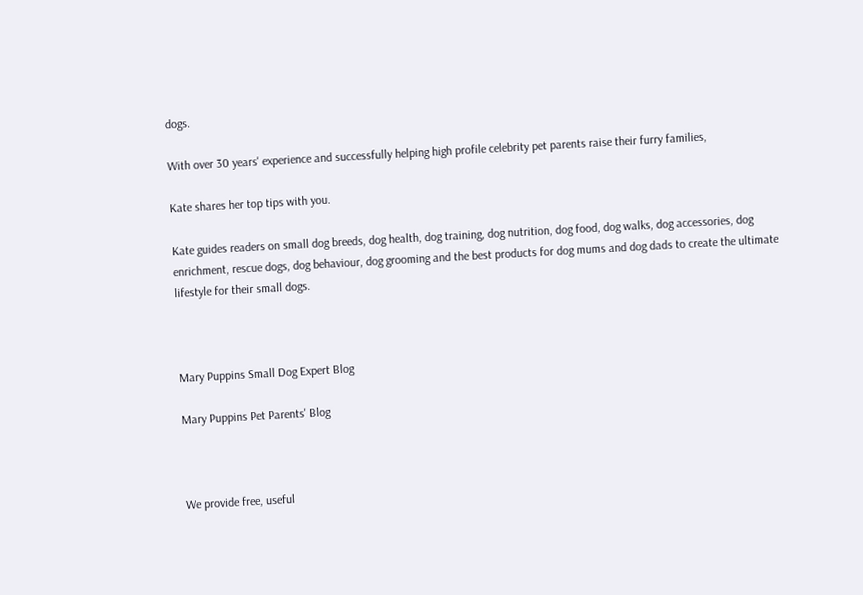dogs.

With over 30 years' experience and successfully helping high profile celebrity pet parents raise their furry families,

Kate shares her top tips with you.

Kate guides readers on small dog breeds, dog health, dog training, dog nutrition, dog food, dog walks, dog accessories, dog enrichment, rescue dogs, dog behaviour, dog grooming and the best products for dog mums and dog dads to create the ultimate lifestyle for their small dogs.



Mary Puppins Small Dog Expert Blog

Mary Puppins Pet Parents' Blog



We provide free, useful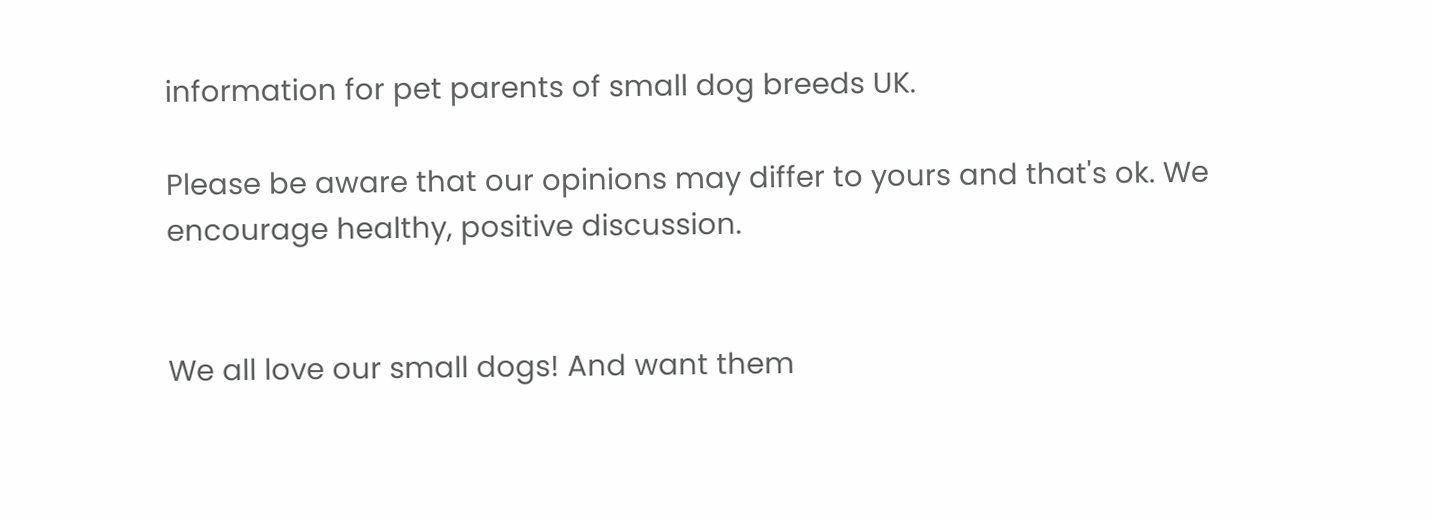information for pet parents of small dog breeds UK.

Please be aware that our opinions may differ to yours and that's ok. We encourage healthy, positive discussion.


We all love our small dogs! And want them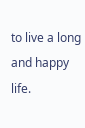to live a long and happy life.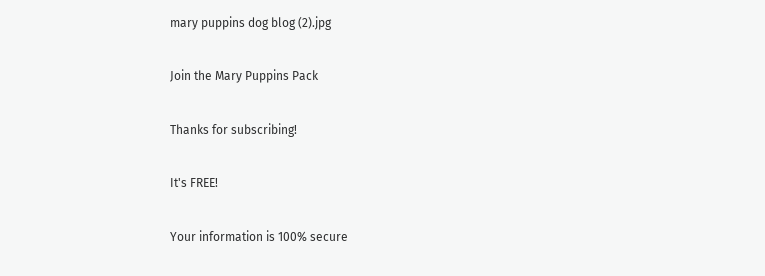mary puppins dog blog (2).jpg

Join the Mary Puppins Pack

Thanks for subscribing!

It's FREE!

Your information is 100% secure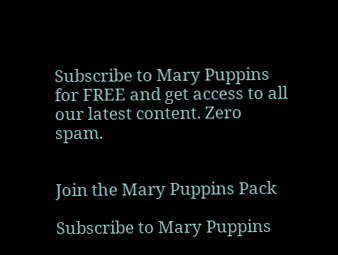Subscribe to Mary Puppins for FREE and get access to all our latest content. Zero spam.


Join the Mary Puppins Pack

Subscribe to Mary Puppins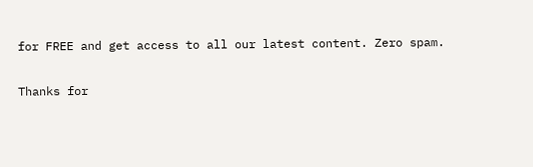for FREE and get access to all our latest content. Zero spam.

Thanks for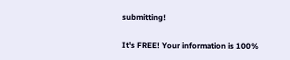submitting!

It's FREE! Your information is 100%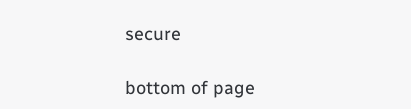secure

bottom of page